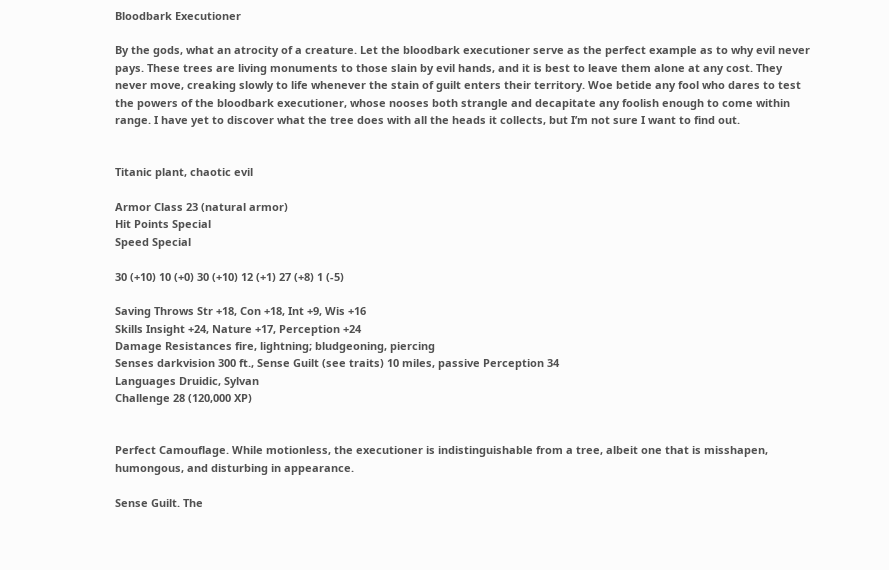Bloodbark Executioner

By the gods, what an atrocity of a creature. Let the bloodbark executioner serve as the perfect example as to why evil never pays. These trees are living monuments to those slain by evil hands, and it is best to leave them alone at any cost. They never move, creaking slowly to life whenever the stain of guilt enters their territory. Woe betide any fool who dares to test the powers of the bloodbark executioner, whose nooses both strangle and decapitate any foolish enough to come within range. I have yet to discover what the tree does with all the heads it collects, but I’m not sure I want to find out.


Titanic plant, chaotic evil

Armor Class 23 (natural armor)
Hit Points Special
Speed Special

30 (+10) 10 (+0) 30 (+10) 12 (+1) 27 (+8) 1 (-5)

Saving Throws Str +18, Con +18, Int +9, Wis +16
Skills Insight +24, Nature +17, Perception +24
Damage Resistances fire, lightning; bludgeoning, piercing
Senses darkvision 300 ft., Sense Guilt (see traits) 10 miles, passive Perception 34
Languages Druidic, Sylvan
Challenge 28 (120,000 XP)


Perfect Camouflage. While motionless, the executioner is indistinguishable from a tree, albeit one that is misshapen, humongous, and disturbing in appearance.

Sense Guilt. The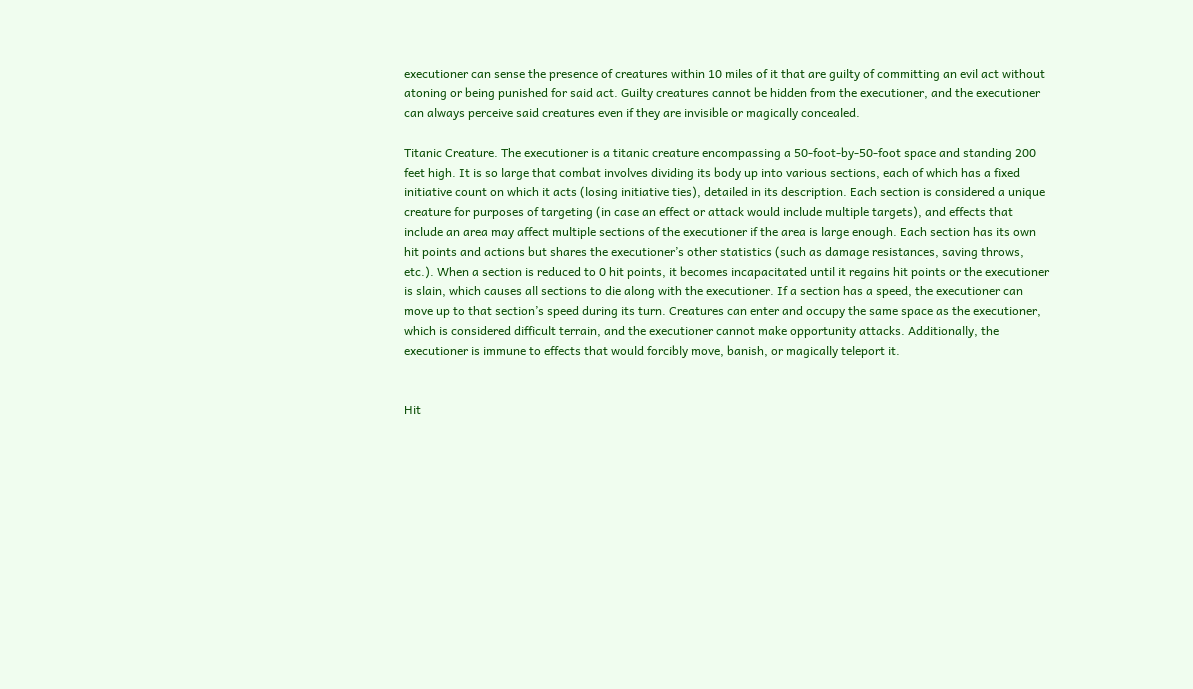executioner can sense the presence of creatures within 10 miles of it that are guilty of committing an evil act without atoning or being punished for said act. Guilty creatures cannot be hidden from the executioner, and the executioner can always perceive said creatures even if they are invisible or magically concealed.

Titanic Creature. The executioner is a titanic creature encompassing a 50-foot-by-50-foot space and standing 200 feet high. It is so large that combat involves dividing its body up into various sections, each of which has a fixed initiative count on which it acts (losing initiative ties), detailed in its description. Each section is considered a unique creature for purposes of targeting (in case an effect or attack would include multiple targets), and effects that include an area may affect multiple sections of the executioner if the area is large enough. Each section has its own hit points and actions but shares the executioner’s other statistics (such as damage resistances, saving throws, etc.). When a section is reduced to 0 hit points, it becomes incapacitated until it regains hit points or the executioner is slain, which causes all sections to die along with the executioner. If a section has a speed, the executioner can move up to that section’s speed during its turn. Creatures can enter and occupy the same space as the executioner, which is considered difficult terrain, and the executioner cannot make opportunity attacks. Additionally, the executioner is immune to effects that would forcibly move, banish, or magically teleport it.


Hit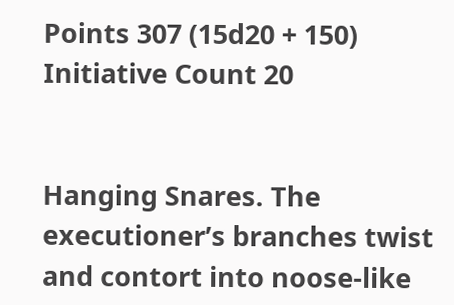Points 307 (15d20 + 150)
Initiative Count 20


Hanging Snares. The executioner’s branches twist and contort into noose-like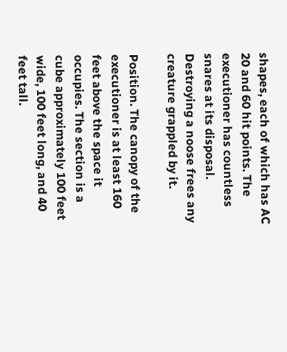shapes, each of which has AC 20 and 60 hit points. The executioner has countless snares at its disposal. Destroying a noose frees any creature grappled by it.

Position. The canopy of the executioner is at least 160 feet above the space it occupies. The section is a cube approximately 100 feet wide, 100 feet long, and 40 feet tall.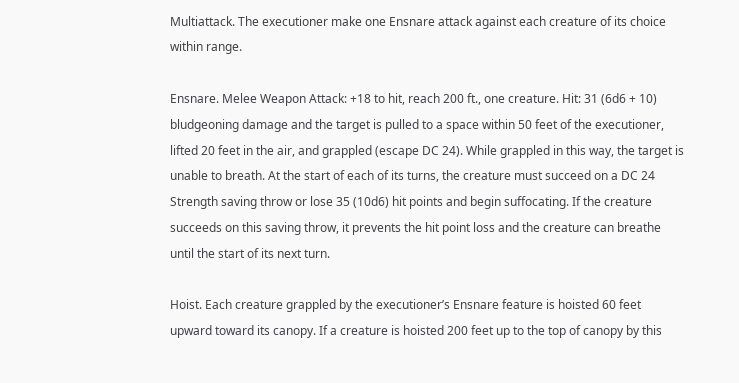Multiattack. The executioner make one Ensnare attack against each creature of its choice within range.

Ensnare. Melee Weapon Attack: +18 to hit, reach 200 ft., one creature. Hit: 31 (6d6 + 10) bludgeoning damage and the target is pulled to a space within 50 feet of the executioner, lifted 20 feet in the air, and grappled (escape DC 24). While grappled in this way, the target is unable to breath. At the start of each of its turns, the creature must succeed on a DC 24 Strength saving throw or lose 35 (10d6) hit points and begin suffocating. If the creature succeeds on this saving throw, it prevents the hit point loss and the creature can breathe until the start of its next turn.

Hoist. Each creature grappled by the executioner’s Ensnare feature is hoisted 60 feet upward toward its canopy. If a creature is hoisted 200 feet up to the top of canopy by this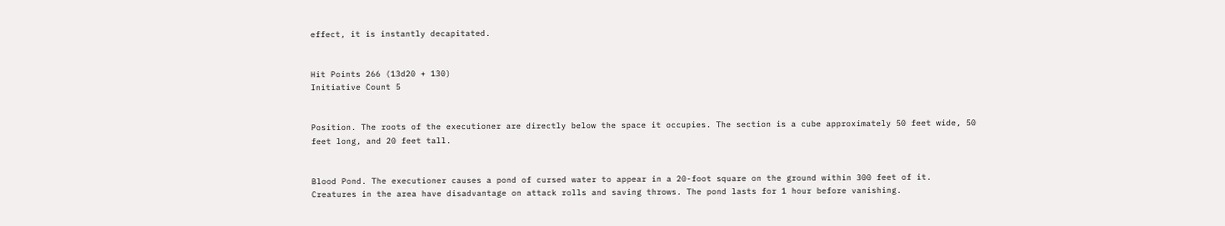effect, it is instantly decapitated.


Hit Points 266 (13d20 + 130)
Initiative Count 5


Position. The roots of the executioner are directly below the space it occupies. The section is a cube approximately 50 feet wide, 50 feet long, and 20 feet tall.


Blood Pond. The executioner causes a pond of cursed water to appear in a 20-foot square on the ground within 300 feet of it. Creatures in the area have disadvantage on attack rolls and saving throws. The pond lasts for 1 hour before vanishing.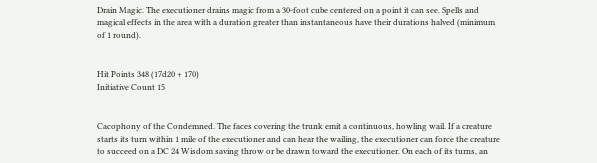Drain Magic. The executioner drains magic from a 30-foot cube centered on a point it can see. Spells and magical effects in the area with a duration greater than instantaneous have their durations halved (minimum of 1 round).


Hit Points 348 (17d20 + 170)
Initiative Count 15


Cacophony of the Condemned. The faces covering the trunk emit a continuous, howling wail. If a creature starts its turn within 1 mile of the executioner and can hear the wailing, the executioner can force the creature to succeed on a DC 24 Wisdom saving throw or be drawn toward the executioner. On each of its turns, an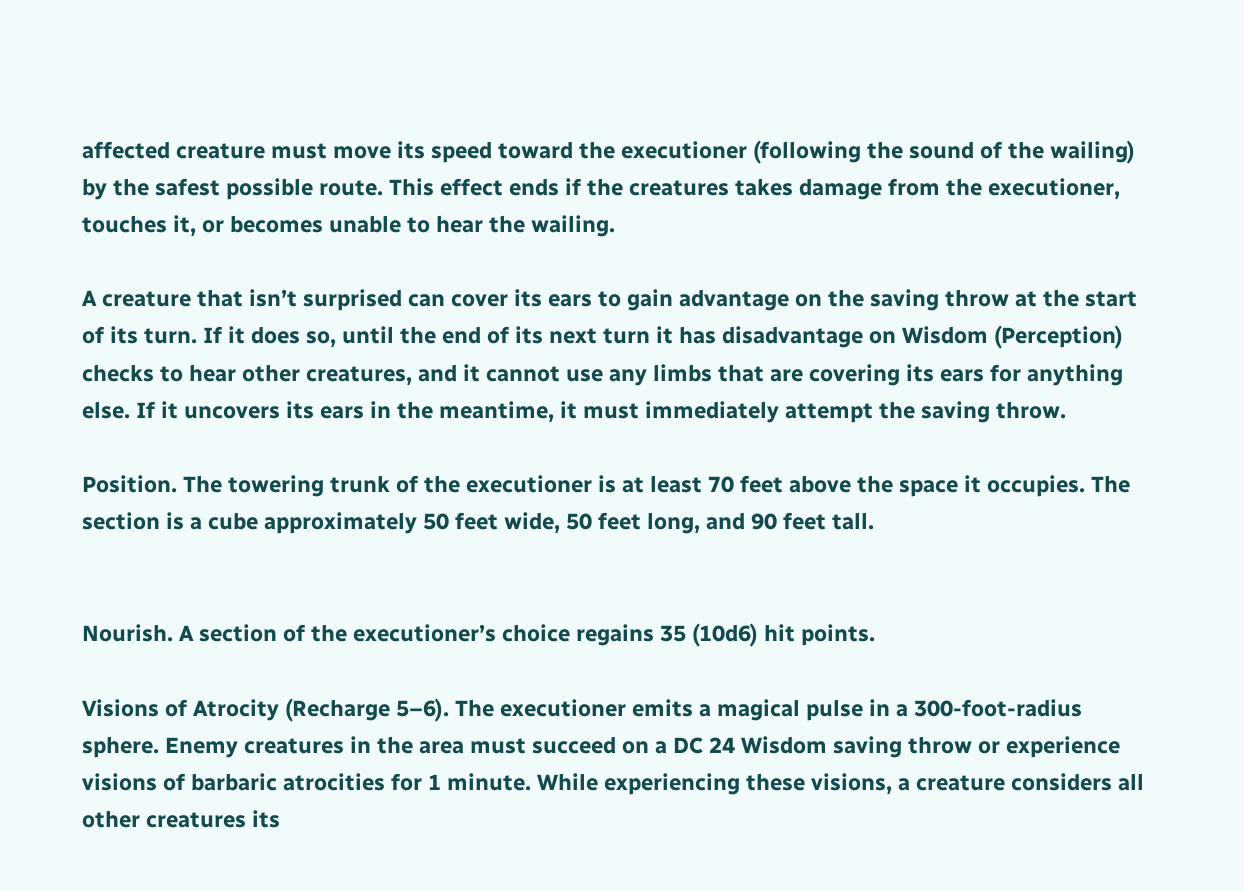affected creature must move its speed toward the executioner (following the sound of the wailing) by the safest possible route. This effect ends if the creatures takes damage from the executioner, touches it, or becomes unable to hear the wailing.

A creature that isn’t surprised can cover its ears to gain advantage on the saving throw at the start of its turn. If it does so, until the end of its next turn it has disadvantage on Wisdom (Perception) checks to hear other creatures, and it cannot use any limbs that are covering its ears for anything else. If it uncovers its ears in the meantime, it must immediately attempt the saving throw.

Position. The towering trunk of the executioner is at least 70 feet above the space it occupies. The section is a cube approximately 50 feet wide, 50 feet long, and 90 feet tall.


Nourish. A section of the executioner’s choice regains 35 (10d6) hit points.

Visions of Atrocity (Recharge 5–6). The executioner emits a magical pulse in a 300-foot-radius sphere. Enemy creatures in the area must succeed on a DC 24 Wisdom saving throw or experience visions of barbaric atrocities for 1 minute. While experiencing these visions, a creature considers all other creatures its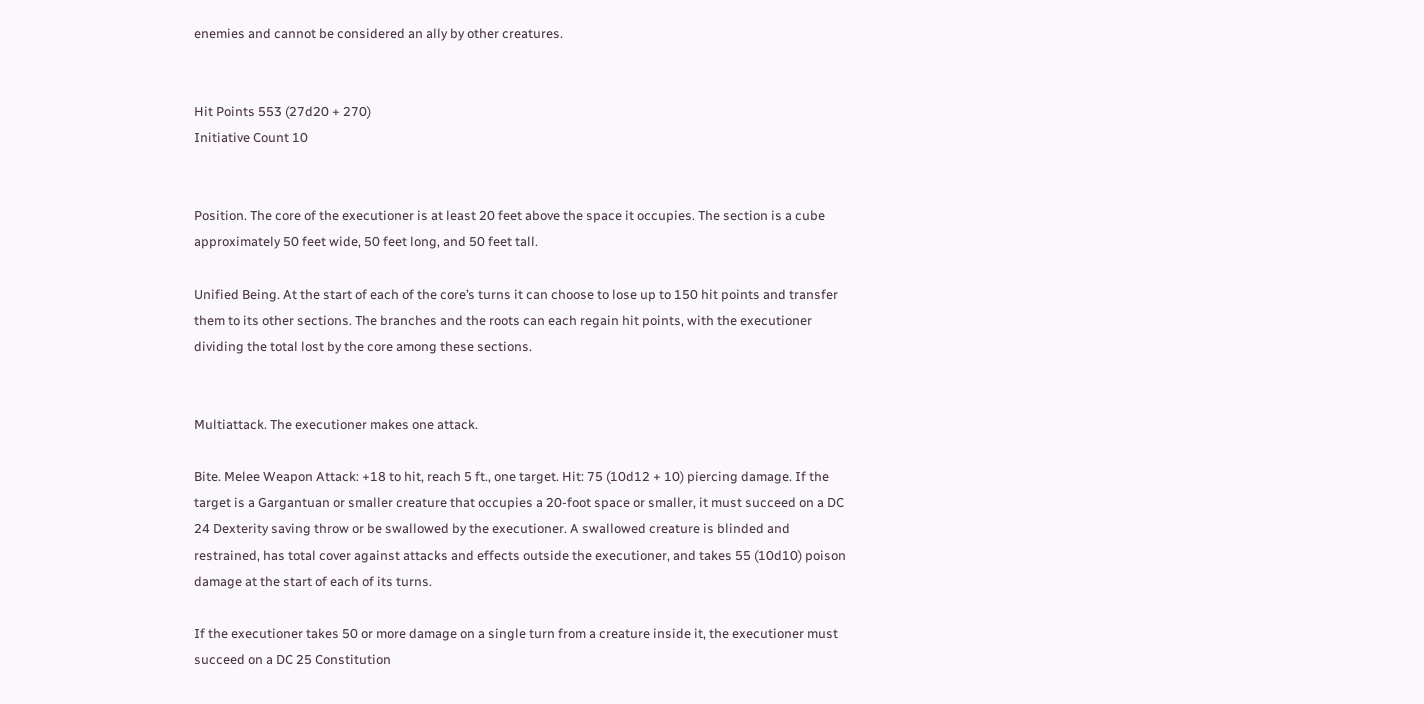enemies and cannot be considered an ally by other creatures.


Hit Points 553 (27d20 + 270)
Initiative Count 10


Position. The core of the executioner is at least 20 feet above the space it occupies. The section is a cube approximately 50 feet wide, 50 feet long, and 50 feet tall.

Unified Being. At the start of each of the core’s turns it can choose to lose up to 150 hit points and transfer them to its other sections. The branches and the roots can each regain hit points, with the executioner dividing the total lost by the core among these sections.


Multiattack. The executioner makes one attack.

Bite. Melee Weapon Attack: +18 to hit, reach 5 ft., one target. Hit: 75 (10d12 + 10) piercing damage. If the target is a Gargantuan or smaller creature that occupies a 20-foot space or smaller, it must succeed on a DC 24 Dexterity saving throw or be swallowed by the executioner. A swallowed creature is blinded and restrained, has total cover against attacks and effects outside the executioner, and takes 55 (10d10) poison damage at the start of each of its turns.

If the executioner takes 50 or more damage on a single turn from a creature inside it, the executioner must succeed on a DC 25 Constitution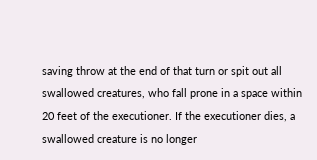saving throw at the end of that turn or spit out all swallowed creatures, who fall prone in a space within 20 feet of the executioner. If the executioner dies, a swallowed creature is no longer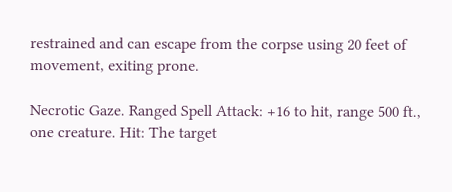restrained and can escape from the corpse using 20 feet of movement, exiting prone.

Necrotic Gaze. Ranged Spell Attack: +16 to hit, range 500 ft., one creature. Hit: The target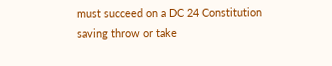must succeed on a DC 24 Constitution saving throw or take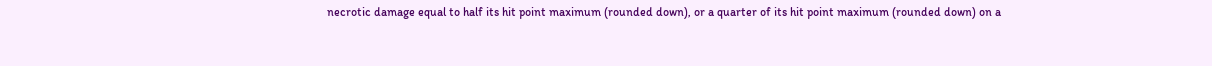necrotic damage equal to half its hit point maximum (rounded down), or a quarter of its hit point maximum (rounded down) on a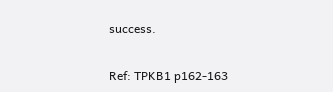success.

Ref: TPKB1 p162-163